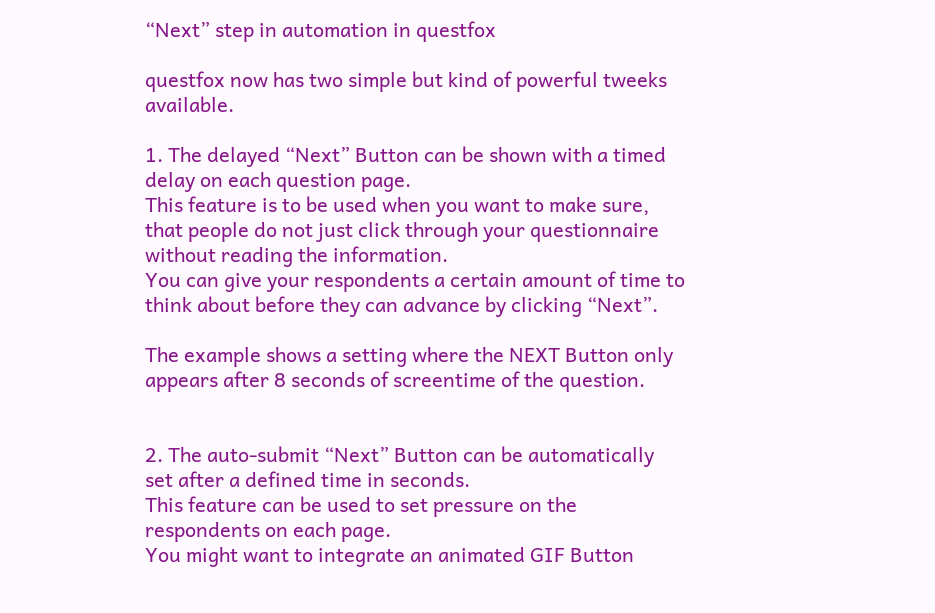“Next” step in automation in questfox

questfox now has two simple but kind of powerful tweeks available.

1. The delayed “Next” Button can be shown with a timed delay on each question page.
This feature is to be used when you want to make sure, that people do not just click through your questionnaire without reading the information.
You can give your respondents a certain amount of time to think about before they can advance by clicking “Next”.

The example shows a setting where the NEXT Button only appears after 8 seconds of screentime of the question.


2. The auto-submit “Next” Button can be automatically set after a defined time in seconds.
This feature can be used to set pressure on the respondents on each page.
You might want to integrate an animated GIF Button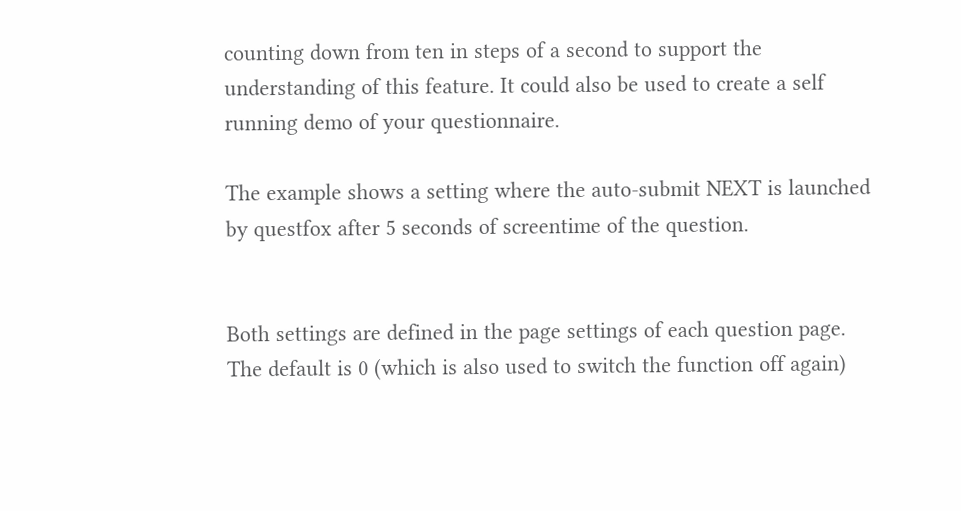counting down from ten in steps of a second to support the understanding of this feature. It could also be used to create a self running demo of your questionnaire.

The example shows a setting where the auto-submit NEXT is launched by questfox after 5 seconds of screentime of the question.


Both settings are defined in the page settings of each question page. The default is 0 (which is also used to switch the function off again)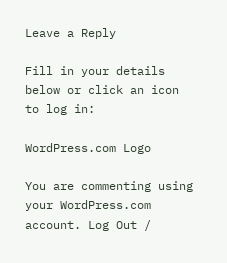Leave a Reply

Fill in your details below or click an icon to log in:

WordPress.com Logo

You are commenting using your WordPress.com account. Log Out /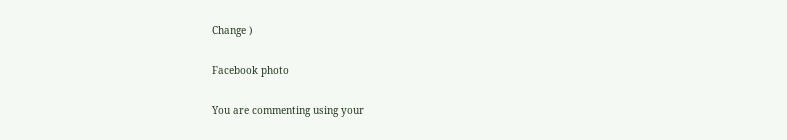Change )

Facebook photo

You are commenting using your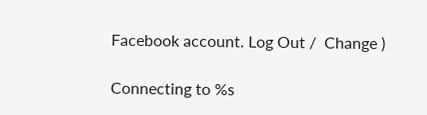Facebook account. Log Out /  Change )

Connecting to %s